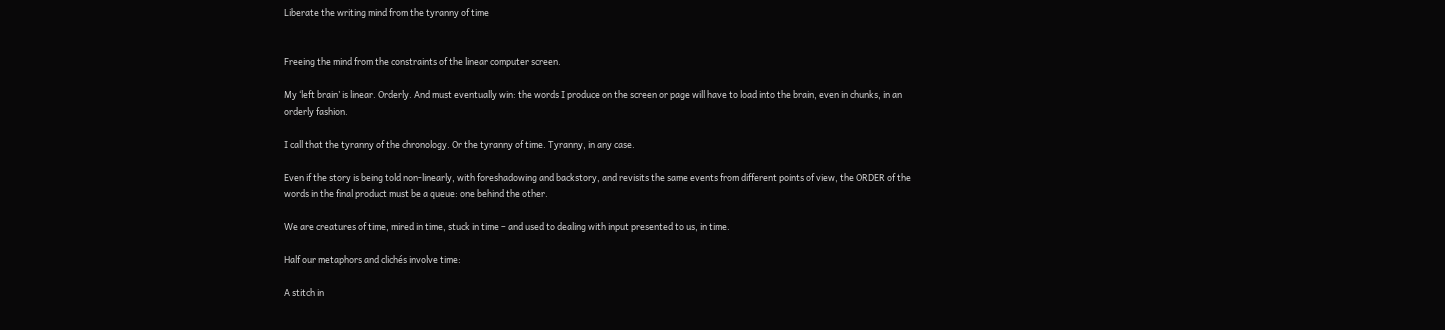Liberate the writing mind from the tyranny of time


Freeing the mind from the constraints of the linear computer screen.

My ‘left brain’ is linear. Orderly. And must eventually win: the words I produce on the screen or page will have to load into the brain, even in chunks, in an orderly fashion.

I call that the tyranny of the chronology. Or the tyranny of time. Tyranny, in any case.

Even if the story is being told non-linearly, with foreshadowing and backstory, and revisits the same events from different points of view, the ORDER of the words in the final product must be a queue: one behind the other.

We are creatures of time, mired in time, stuck in time – and used to dealing with input presented to us, in time.

Half our metaphors and clichés involve time:

A stitch in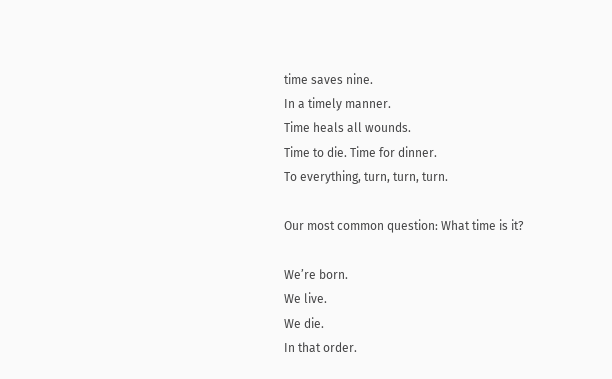time saves nine.
In a timely manner.
Time heals all wounds.
Time to die. Time for dinner.
To everything, turn, turn, turn.

Our most common question: What time is it?

We’re born.
We live.
We die.
In that order.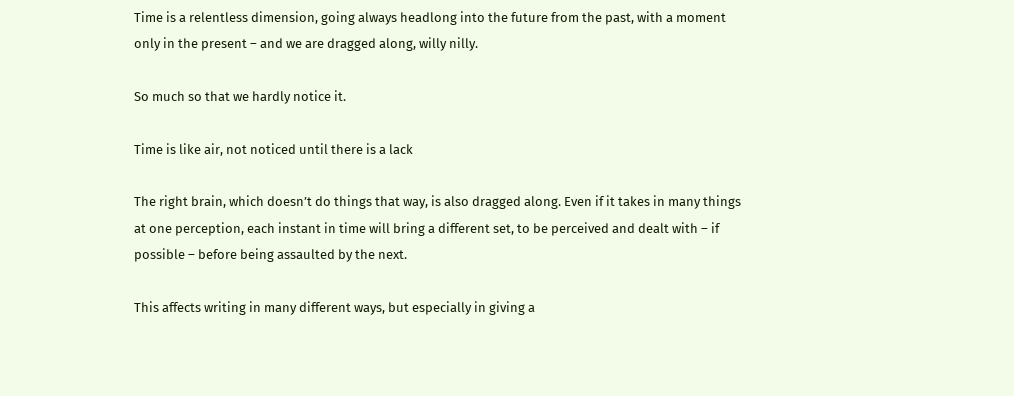Time is a relentless dimension, going always headlong into the future from the past, with a moment only in the present – and we are dragged along, willy nilly.

So much so that we hardly notice it.

Time is like air, not noticed until there is a lack

The right brain, which doesn’t do things that way, is also dragged along. Even if it takes in many things at one perception, each instant in time will bring a different set, to be perceived and dealt with – if possible – before being assaulted by the next.

This affects writing in many different ways, but especially in giving a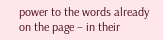power to the words already on the page – in their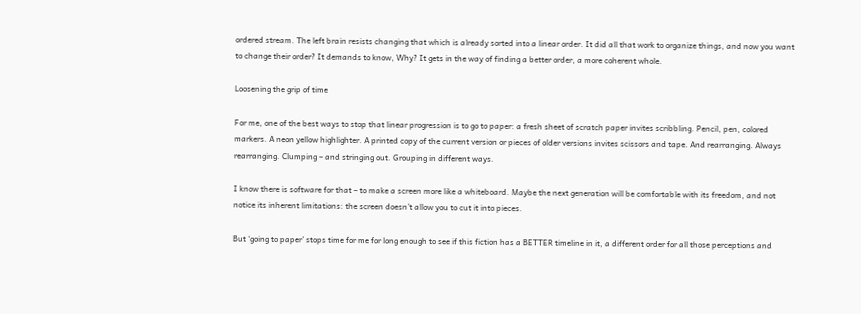ordered stream. The left brain resists changing that which is already sorted into a linear order. It did all that work to organize things, and now you want to change their order? It demands to know, Why? It gets in the way of finding a better order, a more coherent whole.

Loosening the grip of time

For me, one of the best ways to stop that linear progression is to go to paper: a fresh sheet of scratch paper invites scribbling. Pencil, pen, colored markers. A neon yellow highlighter. A printed copy of the current version or pieces of older versions invites scissors and tape. And rearranging. Always rearranging. Clumping – and stringing out. Grouping in different ways.

I know there is software for that – to make a screen more like a whiteboard. Maybe the next generation will be comfortable with its freedom, and not notice its inherent limitations: the screen doesn’t allow you to cut it into pieces.

But ‘going to paper’ stops time for me for long enough to see if this fiction has a BETTER timeline in it, a different order for all those perceptions and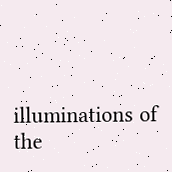illuminations of the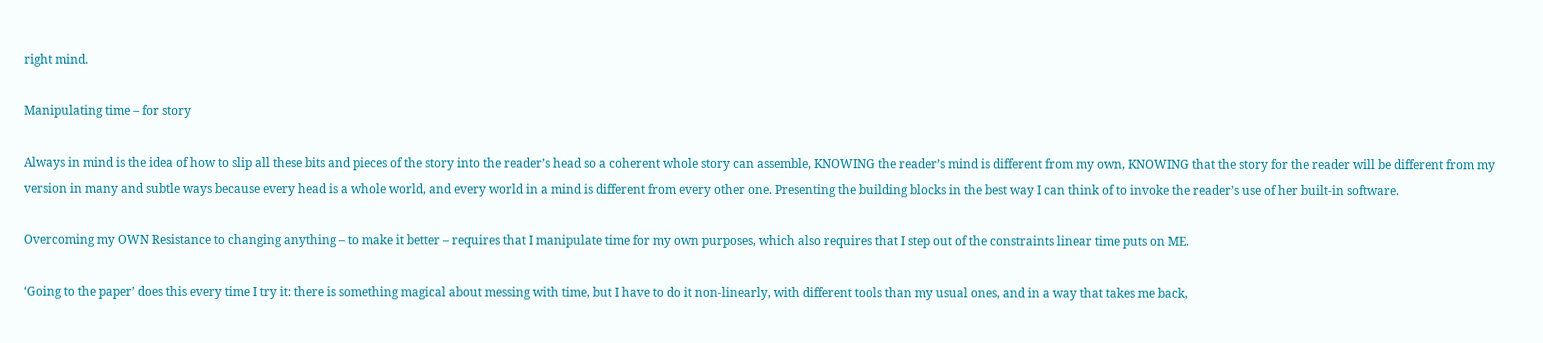right mind.

Manipulating time – for story

Always in mind is the idea of how to slip all these bits and pieces of the story into the reader’s head so a coherent whole story can assemble, KNOWING the reader’s mind is different from my own, KNOWING that the story for the reader will be different from my version in many and subtle ways because every head is a whole world, and every world in a mind is different from every other one. Presenting the building blocks in the best way I can think of to invoke the reader’s use of her built-in software.

Overcoming my OWN Resistance to changing anything – to make it better – requires that I manipulate time for my own purposes, which also requires that I step out of the constraints linear time puts on ME.

‘Going to the paper’ does this every time I try it: there is something magical about messing with time, but I have to do it non-linearly, with different tools than my usual ones, and in a way that takes me back,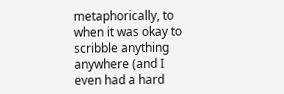metaphorically, to when it was okay to scribble anything anywhere (and I even had a hard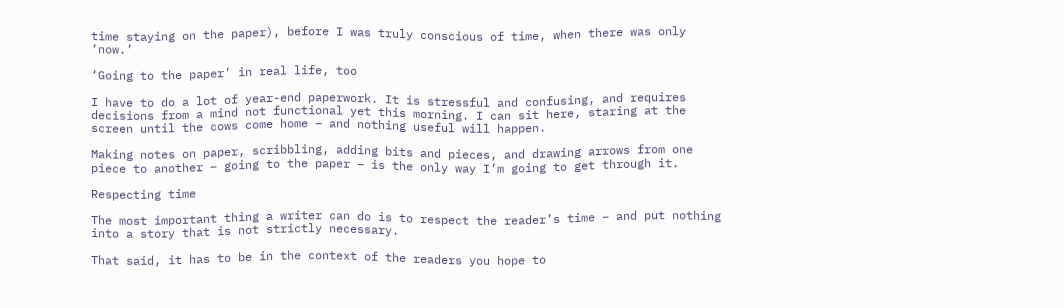time staying on the paper), before I was truly conscious of time, when there was only ‘now.’

‘Going to the paper’ in real life, too

I have to do a lot of year-end paperwork. It is stressful and confusing, and requires decisions from a mind not functional yet this morning. I can sit here, staring at the screen until the cows come home – and nothing useful will happen.

Making notes on paper, scribbling, adding bits and pieces, and drawing arrows from one piece to another – going to the paper – is the only way I’m going to get through it.

Respecting time

The most important thing a writer can do is to respect the reader’s time – and put nothing into a story that is not strictly necessary.

That said, it has to be in the context of the readers you hope to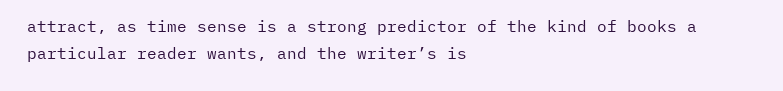attract, as time sense is a strong predictor of the kind of books a particular reader wants, and the writer’s is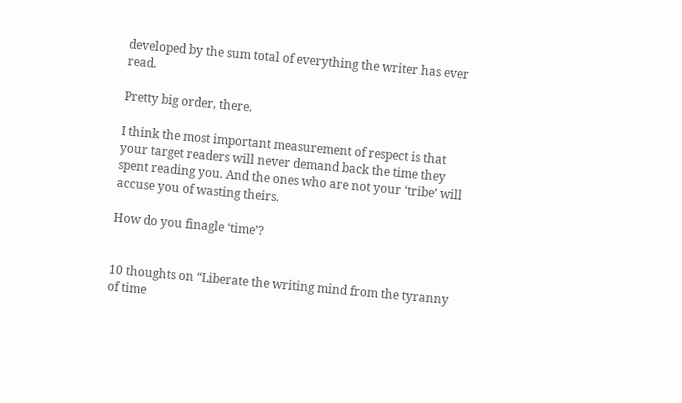developed by the sum total of everything the writer has ever read.

Pretty big order, there.

I think the most important measurement of respect is that your target readers will never demand back the time they spent reading you. And the ones who are not your ‘tribe’ will accuse you of wasting theirs.

How do you finagle ‘time’?


10 thoughts on “Liberate the writing mind from the tyranny of time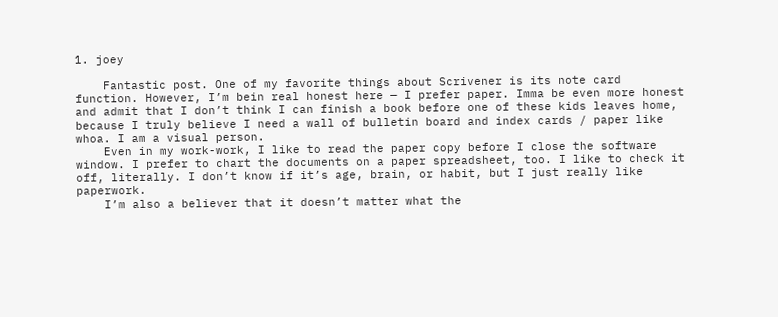1. joey

    Fantastic post. One of my favorite things about Scrivener is its note card function. However, I’m bein real honest here — I prefer paper. Imma be even more honest and admit that I don’t think I can finish a book before one of these kids leaves home, because I truly believe I need a wall of bulletin board and index cards / paper like whoa. I am a visual person.
    Even in my work-work, I like to read the paper copy before I close the software window. I prefer to chart the documents on a paper spreadsheet, too. I like to check it off, literally. I don’t know if it’s age, brain, or habit, but I just really like paperwork.
    I’m also a believer that it doesn’t matter what the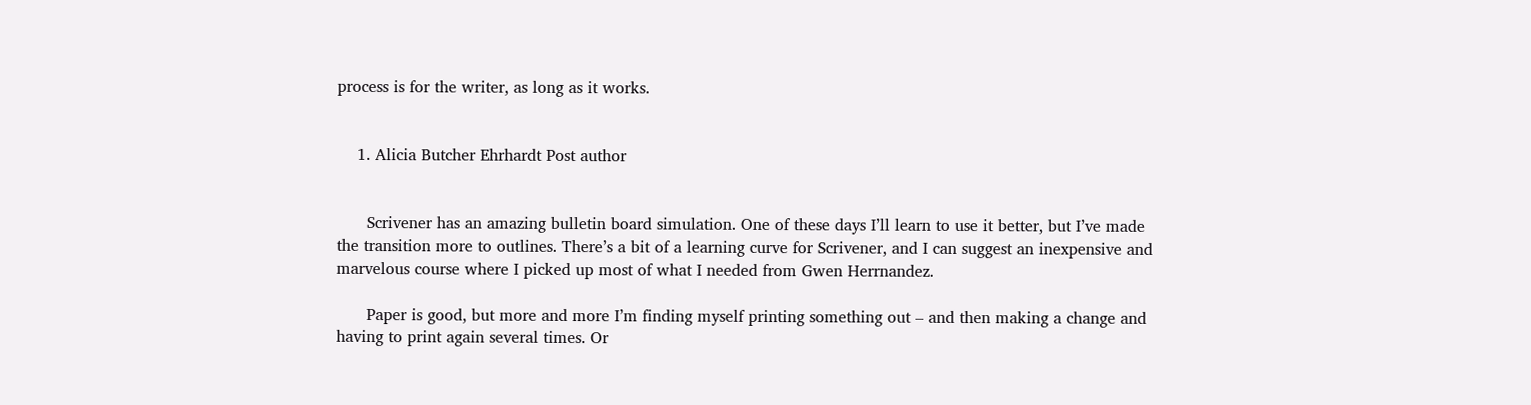process is for the writer, as long as it works.


    1. Alicia Butcher Ehrhardt Post author


      Scrivener has an amazing bulletin board simulation. One of these days I’ll learn to use it better, but I’ve made the transition more to outlines. There’s a bit of a learning curve for Scrivener, and I can suggest an inexpensive and marvelous course where I picked up most of what I needed from Gwen Herrnandez.

      Paper is good, but more and more I’m finding myself printing something out – and then making a change and having to print again several times. Or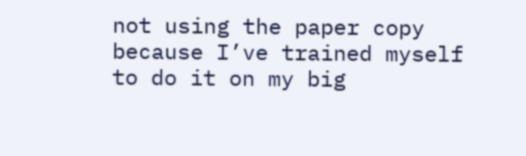not using the paper copy because I’ve trained myself to do it on my big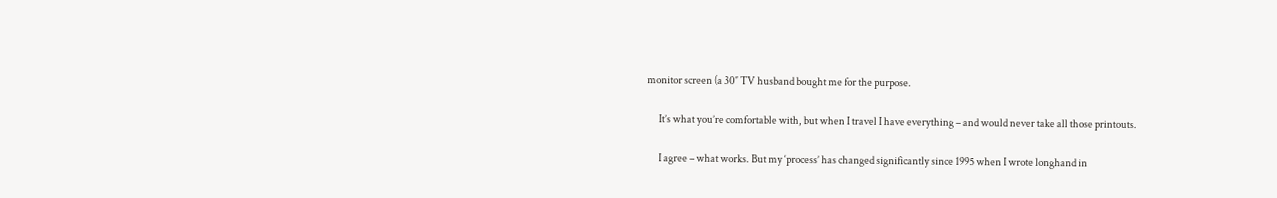monitor screen (a 30″ TV husband bought me for the purpose.

      It’s what you’re comfortable with, but when I travel I have everything – and would never take all those printouts.

      I agree – what works. But my ‘process’ has changed significantly since 1995 when I wrote longhand in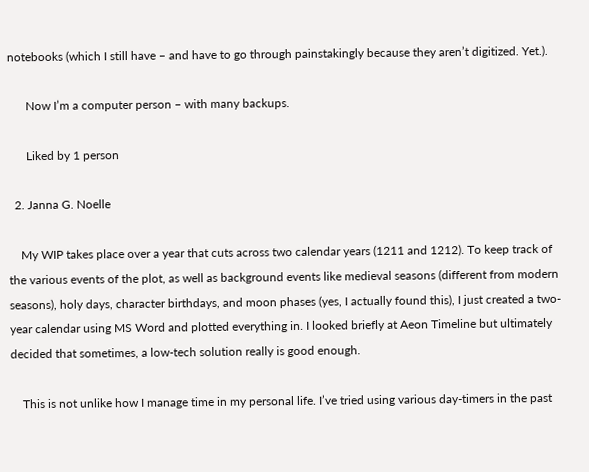notebooks (which I still have – and have to go through painstakingly because they aren’t digitized. Yet.).

      Now I’m a computer person – with many backups.

      Liked by 1 person

  2. Janna G. Noelle

    My WIP takes place over a year that cuts across two calendar years (1211 and 1212). To keep track of the various events of the plot, as well as background events like medieval seasons (different from modern seasons), holy days, character birthdays, and moon phases (yes, I actually found this), I just created a two-year calendar using MS Word and plotted everything in. I looked briefly at Aeon Timeline but ultimately decided that sometimes, a low-tech solution really is good enough.

    This is not unlike how I manage time in my personal life. I’ve tried using various day-timers in the past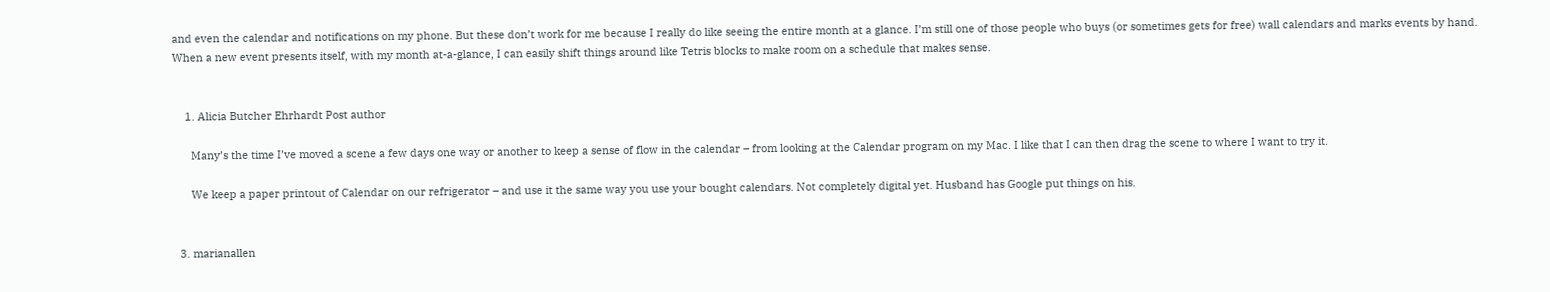and even the calendar and notifications on my phone. But these don’t work for me because I really do like seeing the entire month at a glance. I’m still one of those people who buys (or sometimes gets for free) wall calendars and marks events by hand. When a new event presents itself, with my month at-a-glance, I can easily shift things around like Tetris blocks to make room on a schedule that makes sense.


    1. Alicia Butcher Ehrhardt Post author

      Many’s the time I’ve moved a scene a few days one way or another to keep a sense of flow in the calendar – from looking at the Calendar program on my Mac. I like that I can then drag the scene to where I want to try it.

      We keep a paper printout of Calendar on our refrigerator – and use it the same way you use your bought calendars. Not completely digital yet. Husband has Google put things on his.


  3. marianallen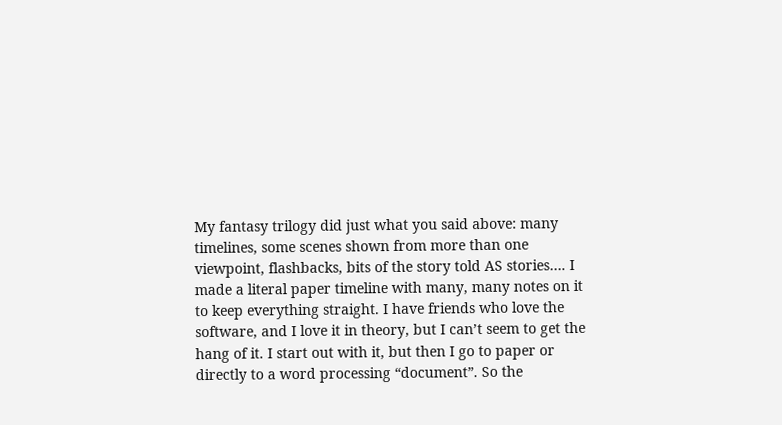My fantasy trilogy did just what you said above: many timelines, some scenes shown from more than one viewpoint, flashbacks, bits of the story told AS stories…. I made a literal paper timeline with many, many notes on it to keep everything straight. I have friends who love the software, and I love it in theory, but I can’t seem to get the hang of it. I start out with it, but then I go to paper or directly to a word processing “document”. So the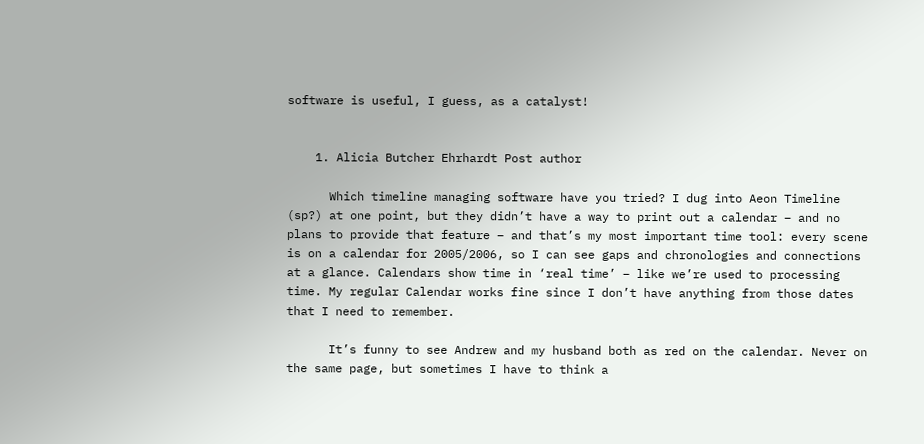software is useful, I guess, as a catalyst!


    1. Alicia Butcher Ehrhardt Post author

      Which timeline managing software have you tried? I dug into Aeon Timeline (sp?) at one point, but they didn’t have a way to print out a calendar – and no plans to provide that feature – and that’s my most important time tool: every scene is on a calendar for 2005/2006, so I can see gaps and chronologies and connections at a glance. Calendars show time in ‘real time’ – like we’re used to processing time. My regular Calendar works fine since I don’t have anything from those dates that I need to remember.

      It’s funny to see Andrew and my husband both as red on the calendar. Never on the same page, but sometimes I have to think a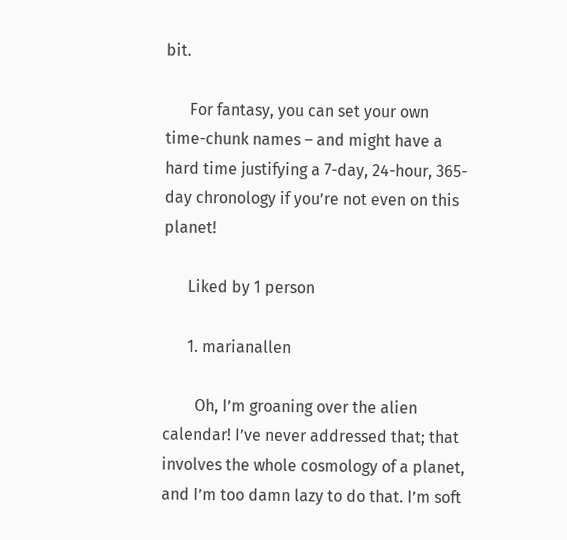bit.

      For fantasy, you can set your own time-chunk names – and might have a hard time justifying a 7-day, 24-hour, 365-day chronology if you’re not even on this planet!

      Liked by 1 person

      1. marianallen

        Oh, I’m groaning over the alien calendar! I’ve never addressed that; that involves the whole cosmology of a planet, and I’m too damn lazy to do that. I’m soft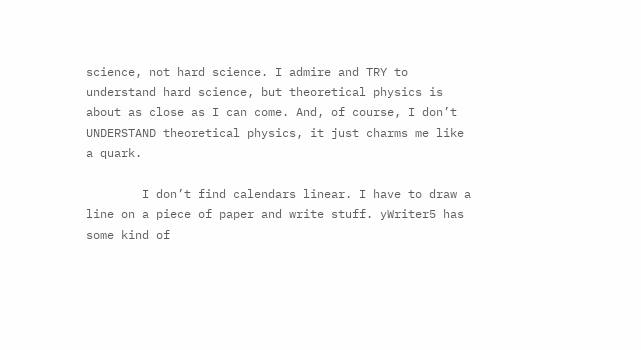science, not hard science. I admire and TRY to understand hard science, but theoretical physics is about as close as I can come. And, of course, I don’t UNDERSTAND theoretical physics, it just charms me like a quark.

        I don’t find calendars linear. I have to draw a line on a piece of paper and write stuff. yWriter5 has some kind of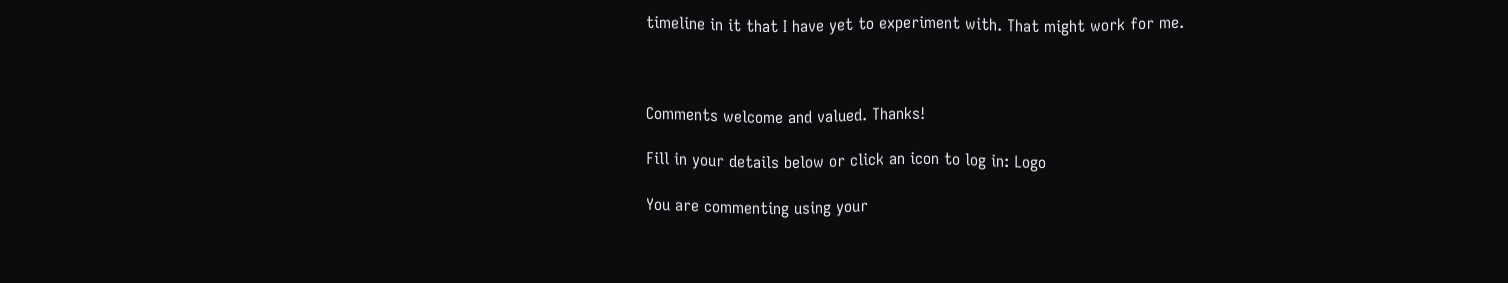timeline in it that I have yet to experiment with. That might work for me.



Comments welcome and valued. Thanks!

Fill in your details below or click an icon to log in: Logo

You are commenting using your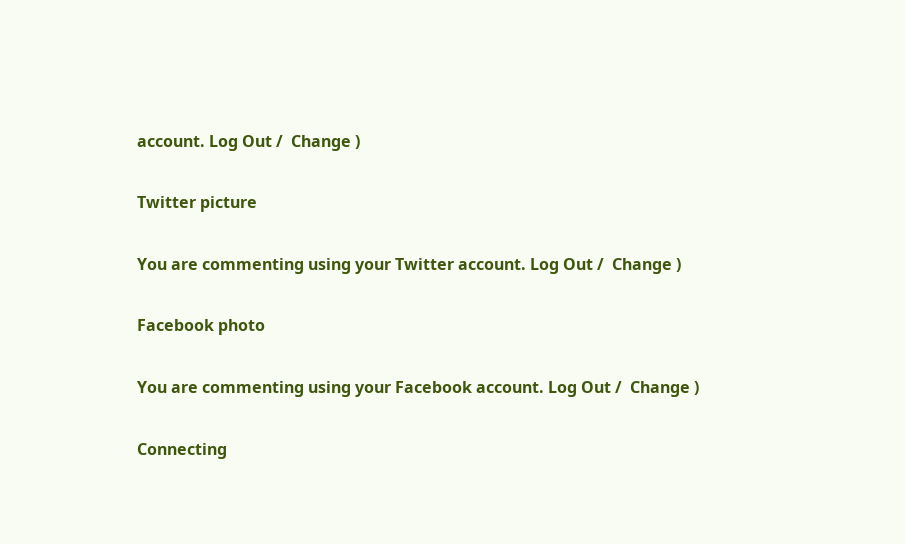account. Log Out /  Change )

Twitter picture

You are commenting using your Twitter account. Log Out /  Change )

Facebook photo

You are commenting using your Facebook account. Log Out /  Change )

Connecting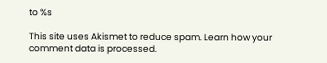to %s

This site uses Akismet to reduce spam. Learn how your comment data is processed.